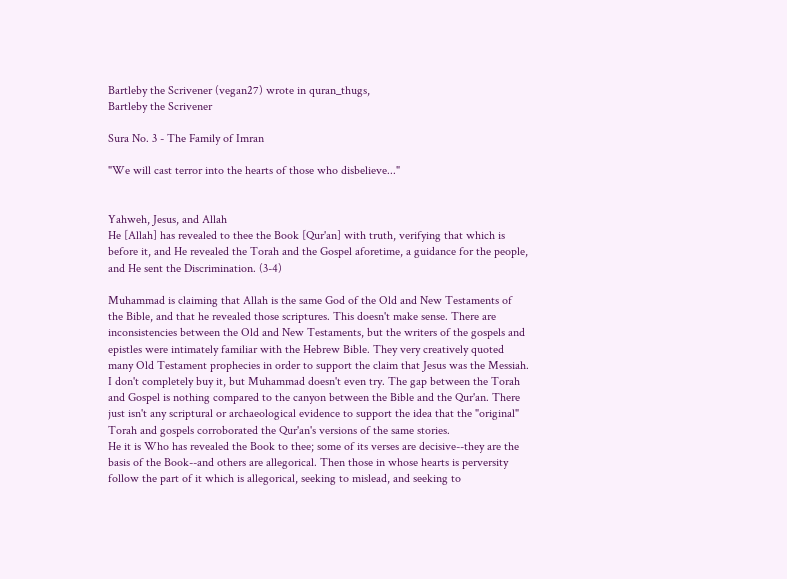Bartleby the Scrivener (vegan27) wrote in quran_thugs,
Bartleby the Scrivener

Sura No. 3 - The Family of Imran

"We will cast terror into the hearts of those who disbelieve..."


Yahweh, Jesus, and Allah
He [Allah] has revealed to thee the Book [Qur'an] with truth, verifying that which is before it, and He revealed the Torah and the Gospel aforetime, a guidance for the people, and He sent the Discrimination. (3-4)

Muhammad is claiming that Allah is the same God of the Old and New Testaments of the Bible, and that he revealed those scriptures. This doesn't make sense. There are inconsistencies between the Old and New Testaments, but the writers of the gospels and epistles were intimately familiar with the Hebrew Bible. They very creatively quoted many Old Testament prophecies in order to support the claim that Jesus was the Messiah. I don't completely buy it, but Muhammad doesn't even try. The gap between the Torah and Gospel is nothing compared to the canyon between the Bible and the Qur'an. There just isn't any scriptural or archaeological evidence to support the idea that the "original" Torah and gospels corroborated the Qur'an's versions of the same stories.
He it is Who has revealed the Book to thee; some of its verses are decisive--they are the basis of the Book--and others are allegorical. Then those in whose hearts is perversity follow the part of it which is allegorical, seeking to mislead, and seeking to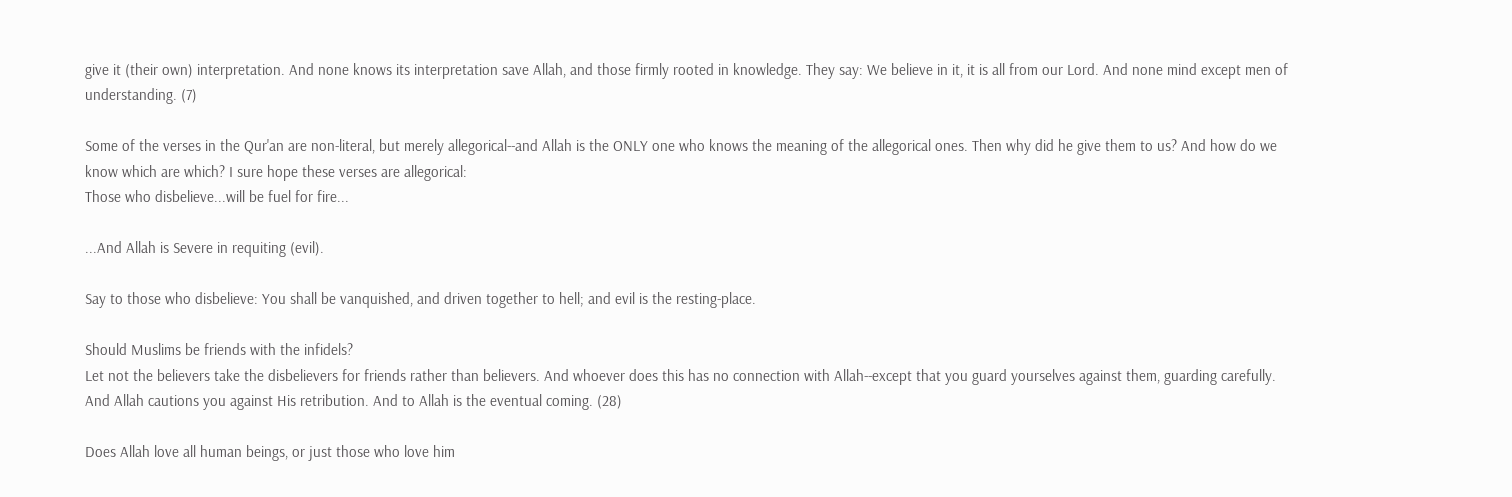give it (their own) interpretation. And none knows its interpretation save Allah, and those firmly rooted in knowledge. They say: We believe in it, it is all from our Lord. And none mind except men of understanding. (7)

Some of the verses in the Qur'an are non-literal, but merely allegorical--and Allah is the ONLY one who knows the meaning of the allegorical ones. Then why did he give them to us? And how do we know which are which? I sure hope these verses are allegorical:
Those who disbelieve...will be fuel for fire...

...And Allah is Severe in requiting (evil).

Say to those who disbelieve: You shall be vanquished, and driven together to hell; and evil is the resting-place.

Should Muslims be friends with the infidels?
Let not the believers take the disbelievers for friends rather than believers. And whoever does this has no connection with Allah--except that you guard yourselves against them, guarding carefully. And Allah cautions you against His retribution. And to Allah is the eventual coming. (28)

Does Allah love all human beings, or just those who love him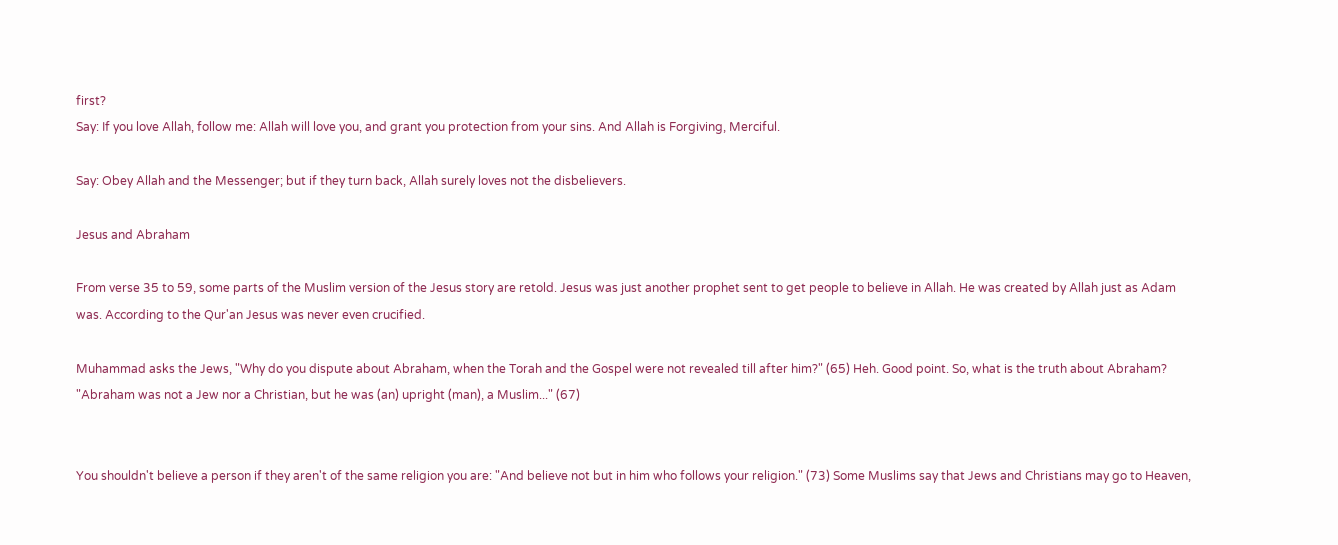first?
Say: If you love Allah, follow me: Allah will love you, and grant you protection from your sins. And Allah is Forgiving, Merciful.

Say: Obey Allah and the Messenger; but if they turn back, Allah surely loves not the disbelievers.

Jesus and Abraham

From verse 35 to 59, some parts of the Muslim version of the Jesus story are retold. Jesus was just another prophet sent to get people to believe in Allah. He was created by Allah just as Adam was. According to the Qur'an Jesus was never even crucified.

Muhammad asks the Jews, "Why do you dispute about Abraham, when the Torah and the Gospel were not revealed till after him?" (65) Heh. Good point. So, what is the truth about Abraham? "Abraham was not a Jew nor a Christian, but he was (an) upright (man), a Muslim..." (67)


You shouldn't believe a person if they aren't of the same religion you are: "And believe not but in him who follows your religion." (73) Some Muslims say that Jews and Christians may go to Heaven,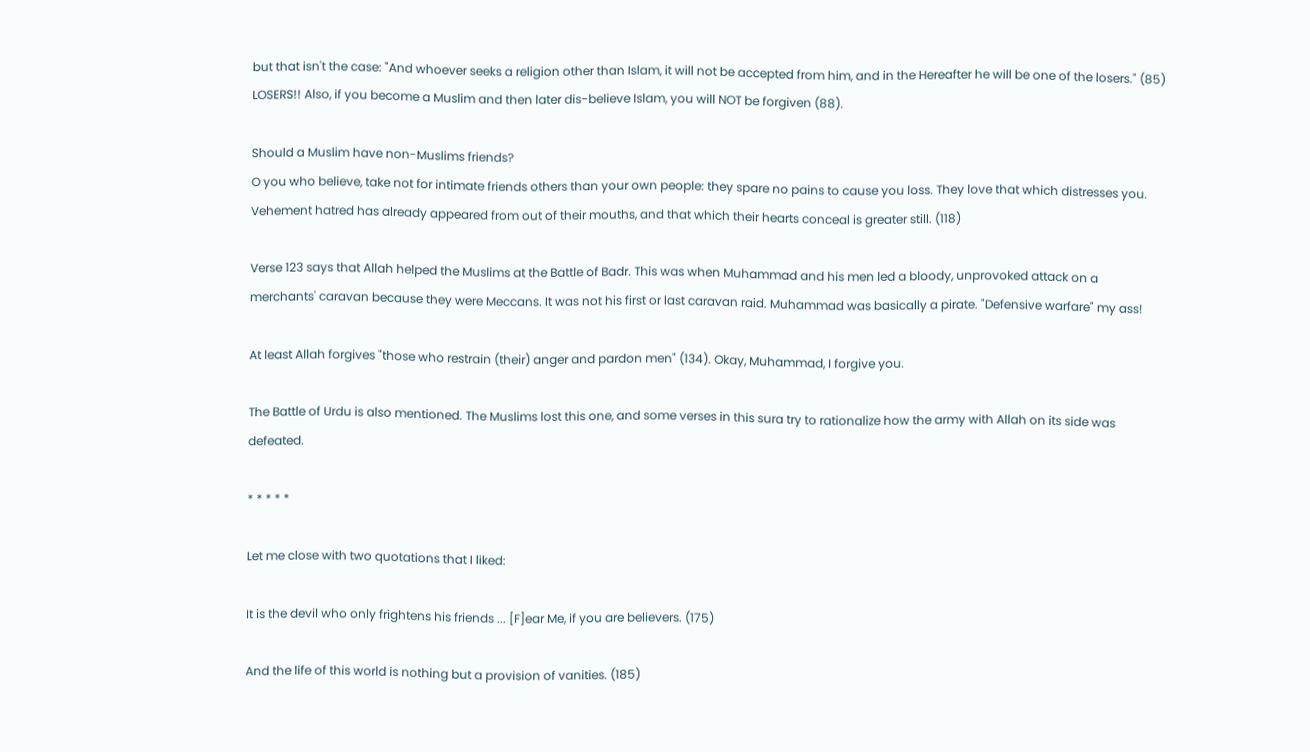but that isn't the case: "And whoever seeks a religion other than Islam, it will not be accepted from him, and in the Hereafter he will be one of the losers." (85) LOSERS!! Also, if you become a Muslim and then later dis-believe Islam, you will NOT be forgiven (88).

Should a Muslim have non-Muslims friends?
O you who believe, take not for intimate friends others than your own people: they spare no pains to cause you loss. They love that which distresses you. Vehement hatred has already appeared from out of their mouths, and that which their hearts conceal is greater still. (118)

Verse 123 says that Allah helped the Muslims at the Battle of Badr. This was when Muhammad and his men led a bloody, unprovoked attack on a merchants' caravan because they were Meccans. It was not his first or last caravan raid. Muhammad was basically a pirate. "Defensive warfare" my ass!

At least Allah forgives "those who restrain (their) anger and pardon men" (134). Okay, Muhammad, I forgive you.

The Battle of Urdu is also mentioned. The Muslims lost this one, and some verses in this sura try to rationalize how the army with Allah on its side was defeated.

* * * * *

Let me close with two quotations that I liked:

It is the devil who only frightens his friends ... [F]ear Me, if you are believers. (175)

And the life of this world is nothing but a provision of vanities. (185)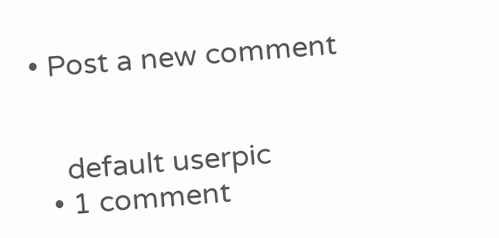• Post a new comment


    default userpic
  • 1 comment